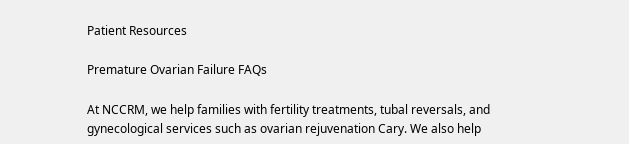Patient Resources

Premature Ovarian Failure FAQs

At NCCRM, we help families with fertility treatments, tubal reversals, and gynecological services such as ovarian rejuvenation Cary. We also help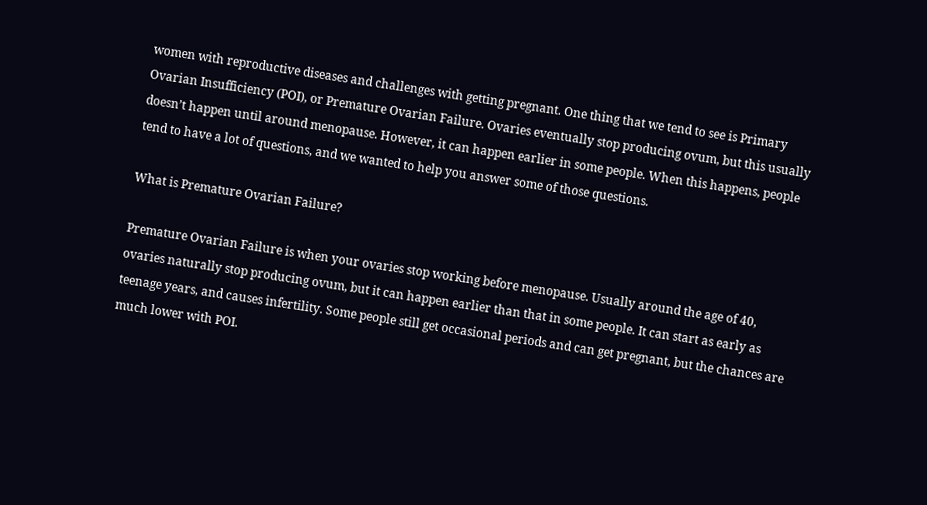women with reproductive diseases and challenges with getting pregnant. One thing that we tend to see is Primary Ovarian Insufficiency (POI), or Premature Ovarian Failure. Ovaries eventually stop producing ovum, but this usually doesn’t happen until around menopause. However, it can happen earlier in some people. When this happens, people tend to have a lot of questions, and we wanted to help you answer some of those questions.

What is Premature Ovarian Failure?

Premature Ovarian Failure is when your ovaries stop working before menopause. Usually around the age of 40, ovaries naturally stop producing ovum, but it can happen earlier than that in some people. It can start as early as teenage years, and causes infertility. Some people still get occasional periods and can get pregnant, but the chances are much lower with POI.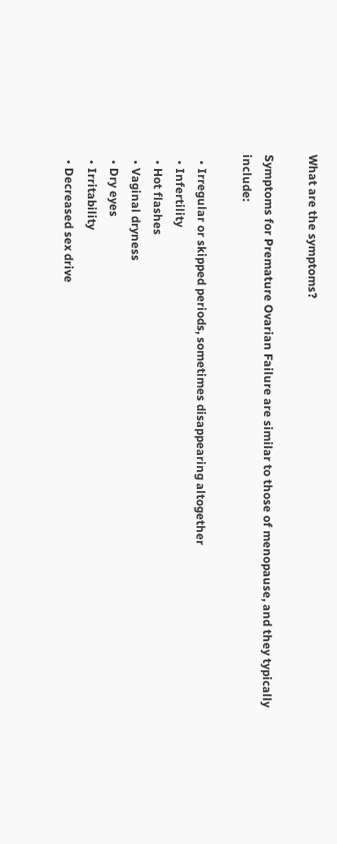What are the symptoms?

Symptoms for Premature Ovarian Failure are similar to those of menopause, and they typically include:

  • Irregular or skipped periods, sometimes disappearing altogether
  • Infertility
  • Hot flashes
  • Vaginal dryness
  • Dry eyes
  • Irritability
  • Decreased sex drive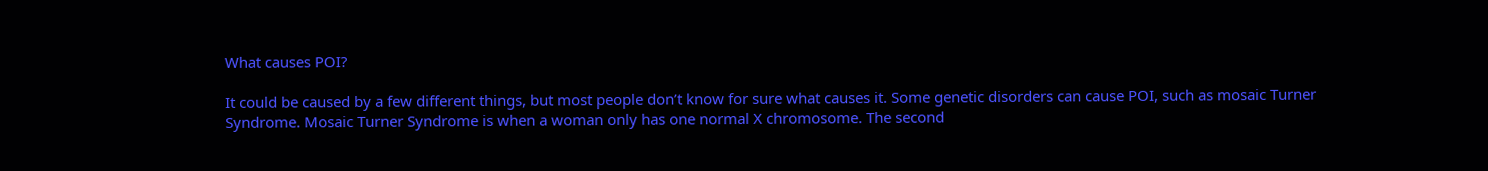What causes POI?

It could be caused by a few different things, but most people don’t know for sure what causes it. Some genetic disorders can cause POI, such as mosaic Turner Syndrome. Mosaic Turner Syndrome is when a woman only has one normal X chromosome. The second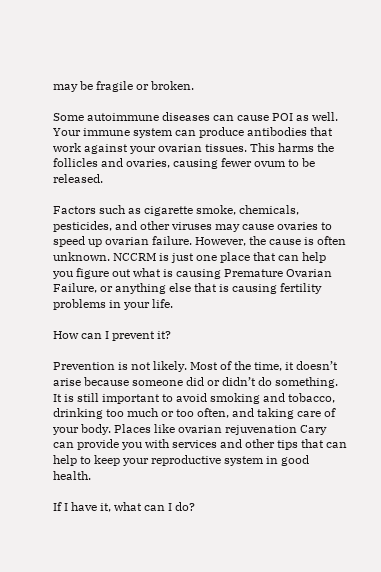may be fragile or broken.

Some autoimmune diseases can cause POI as well. Your immune system can produce antibodies that work against your ovarian tissues. This harms the follicles and ovaries, causing fewer ovum to be released.

Factors such as cigarette smoke, chemicals, pesticides, and other viruses may cause ovaries to speed up ovarian failure. However, the cause is often unknown. NCCRM is just one place that can help you figure out what is causing Premature Ovarian Failure, or anything else that is causing fertility problems in your life.

How can I prevent it?

Prevention is not likely. Most of the time, it doesn’t arise because someone did or didn’t do something. It is still important to avoid smoking and tobacco, drinking too much or too often, and taking care of your body. Places like ovarian rejuvenation Cary can provide you with services and other tips that can help to keep your reproductive system in good health.

If I have it, what can I do?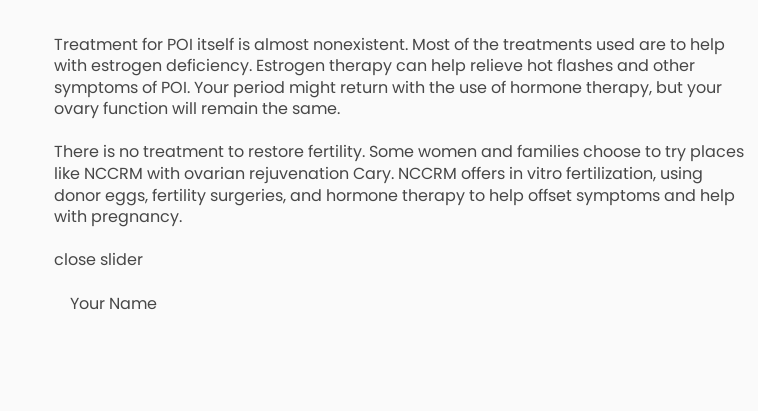Treatment for POI itself is almost nonexistent. Most of the treatments used are to help with estrogen deficiency. Estrogen therapy can help relieve hot flashes and other symptoms of POI. Your period might return with the use of hormone therapy, but your ovary function will remain the same.

There is no treatment to restore fertility. Some women and families choose to try places like NCCRM with ovarian rejuvenation Cary. NCCRM offers in vitro fertilization, using donor eggs, fertility surgeries, and hormone therapy to help offset symptoms and help with pregnancy.

close slider

    Your Name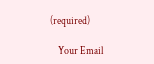(required)

    Your Email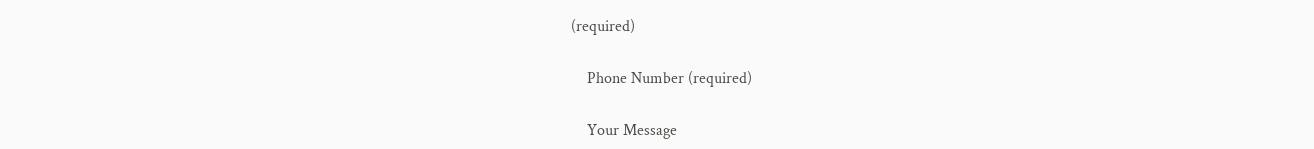(required)

    Phone Number (required)

    Your Message